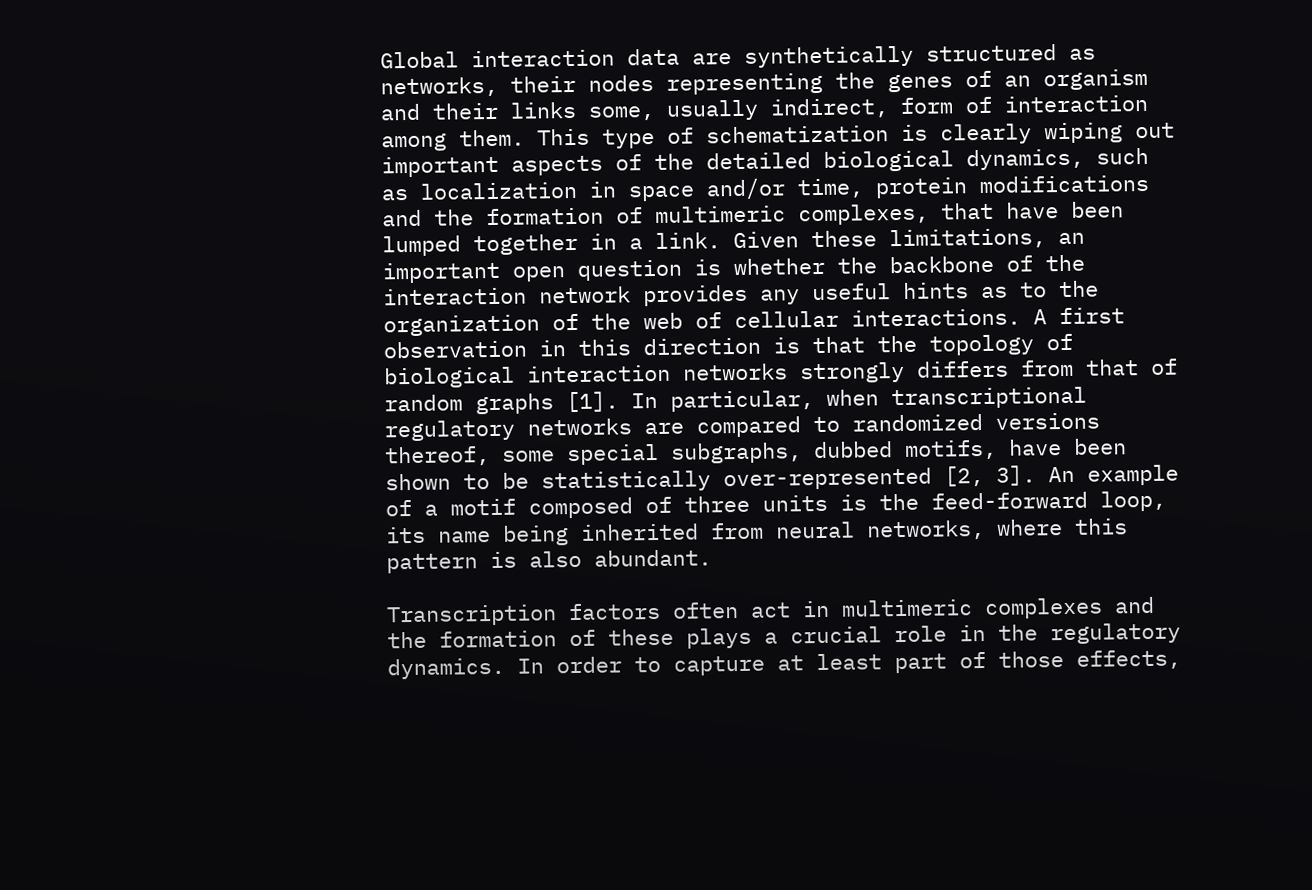Global interaction data are synthetically structured as networks, their nodes representing the genes of an organism and their links some, usually indirect, form of interaction among them. This type of schematization is clearly wiping out important aspects of the detailed biological dynamics, such as localization in space and/or time, protein modifications and the formation of multimeric complexes, that have been lumped together in a link. Given these limitations, an important open question is whether the backbone of the interaction network provides any useful hints as to the organization of the web of cellular interactions. A first observation in this direction is that the topology of biological interaction networks strongly differs from that of random graphs [1]. In particular, when transcriptional regulatory networks are compared to randomized versions thereof, some special subgraphs, dubbed motifs, have been shown to be statistically over-represented [2, 3]. An example of a motif composed of three units is the feed-forward loop, its name being inherited from neural networks, where this pattern is also abundant.

Transcription factors often act in multimeric complexes and the formation of these plays a crucial role in the regulatory dynamics. In order to capture at least part of those effects,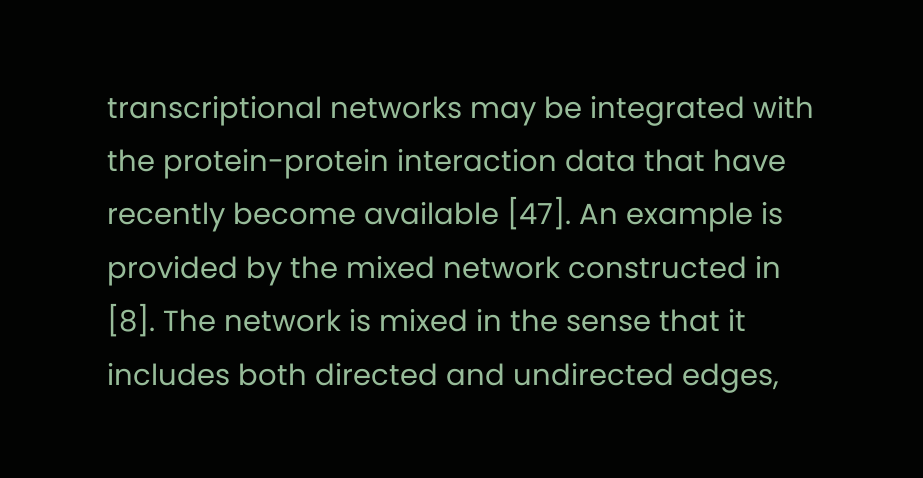transcriptional networks may be integrated with the protein-protein interaction data that have recently become available [47]. An example is provided by the mixed network constructed in [8]. The network is mixed in the sense that it includes both directed and undirected edges,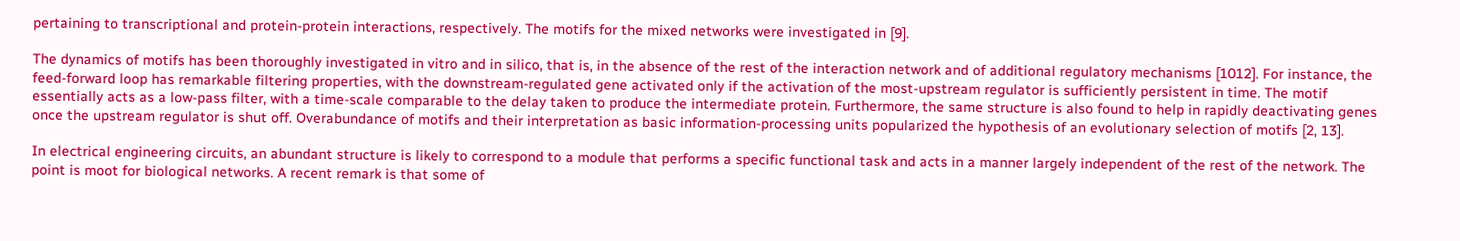pertaining to transcriptional and protein-protein interactions, respectively. The motifs for the mixed networks were investigated in [9].

The dynamics of motifs has been thoroughly investigated in vitro and in silico, that is, in the absence of the rest of the interaction network and of additional regulatory mechanisms [1012]. For instance, the feed-forward loop has remarkable filtering properties, with the downstream-regulated gene activated only if the activation of the most-upstream regulator is sufficiently persistent in time. The motif essentially acts as a low-pass filter, with a time-scale comparable to the delay taken to produce the intermediate protein. Furthermore, the same structure is also found to help in rapidly deactivating genes once the upstream regulator is shut off. Overabundance of motifs and their interpretation as basic information-processing units popularized the hypothesis of an evolutionary selection of motifs [2, 13].

In electrical engineering circuits, an abundant structure is likely to correspond to a module that performs a specific functional task and acts in a manner largely independent of the rest of the network. The point is moot for biological networks. A recent remark is that some of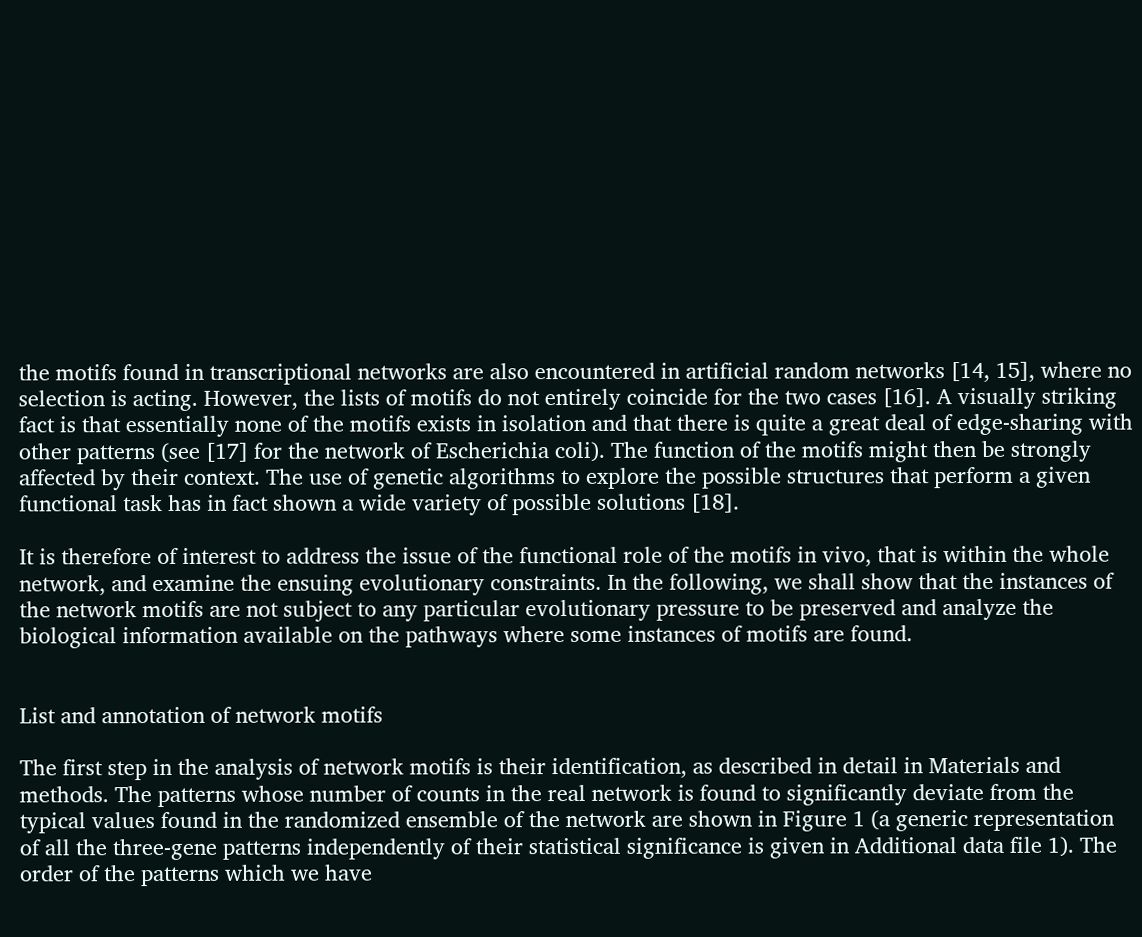the motifs found in transcriptional networks are also encountered in artificial random networks [14, 15], where no selection is acting. However, the lists of motifs do not entirely coincide for the two cases [16]. A visually striking fact is that essentially none of the motifs exists in isolation and that there is quite a great deal of edge-sharing with other patterns (see [17] for the network of Escherichia coli). The function of the motifs might then be strongly affected by their context. The use of genetic algorithms to explore the possible structures that perform a given functional task has in fact shown a wide variety of possible solutions [18].

It is therefore of interest to address the issue of the functional role of the motifs in vivo, that is within the whole network, and examine the ensuing evolutionary constraints. In the following, we shall show that the instances of the network motifs are not subject to any particular evolutionary pressure to be preserved and analyze the biological information available on the pathways where some instances of motifs are found.


List and annotation of network motifs

The first step in the analysis of network motifs is their identification, as described in detail in Materials and methods. The patterns whose number of counts in the real network is found to significantly deviate from the typical values found in the randomized ensemble of the network are shown in Figure 1 (a generic representation of all the three-gene patterns independently of their statistical significance is given in Additional data file 1). The order of the patterns which we have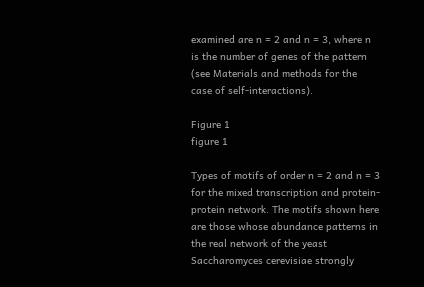examined are n = 2 and n = 3, where n is the number of genes of the pattern (see Materials and methods for the case of self-interactions).

Figure 1
figure 1

Types of motifs of order n = 2 and n = 3 for the mixed transcription and protein-protein network. The motifs shown here are those whose abundance patterns in the real network of the yeast Saccharomyces cerevisiae strongly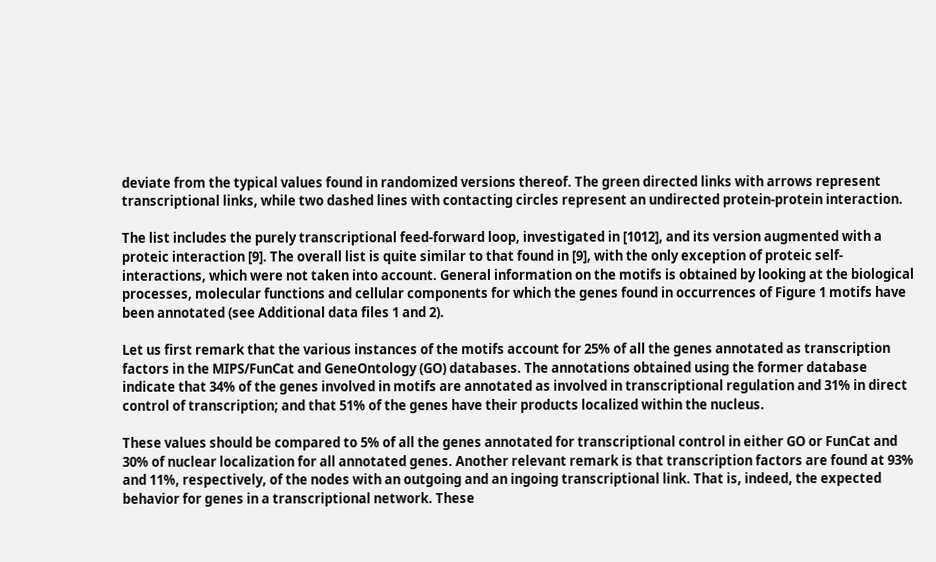deviate from the typical values found in randomized versions thereof. The green directed links with arrows represent transcriptional links, while two dashed lines with contacting circles represent an undirected protein-protein interaction.

The list includes the purely transcriptional feed-forward loop, investigated in [1012], and its version augmented with a proteic interaction [9]. The overall list is quite similar to that found in [9], with the only exception of proteic self-interactions, which were not taken into account. General information on the motifs is obtained by looking at the biological processes, molecular functions and cellular components for which the genes found in occurrences of Figure 1 motifs have been annotated (see Additional data files 1 and 2).

Let us first remark that the various instances of the motifs account for 25% of all the genes annotated as transcription factors in the MIPS/FunCat and GeneOntology (GO) databases. The annotations obtained using the former database indicate that 34% of the genes involved in motifs are annotated as involved in transcriptional regulation and 31% in direct control of transcription; and that 51% of the genes have their products localized within the nucleus.

These values should be compared to 5% of all the genes annotated for transcriptional control in either GO or FunCat and 30% of nuclear localization for all annotated genes. Another relevant remark is that transcription factors are found at 93% and 11%, respectively, of the nodes with an outgoing and an ingoing transcriptional link. That is, indeed, the expected behavior for genes in a transcriptional network. These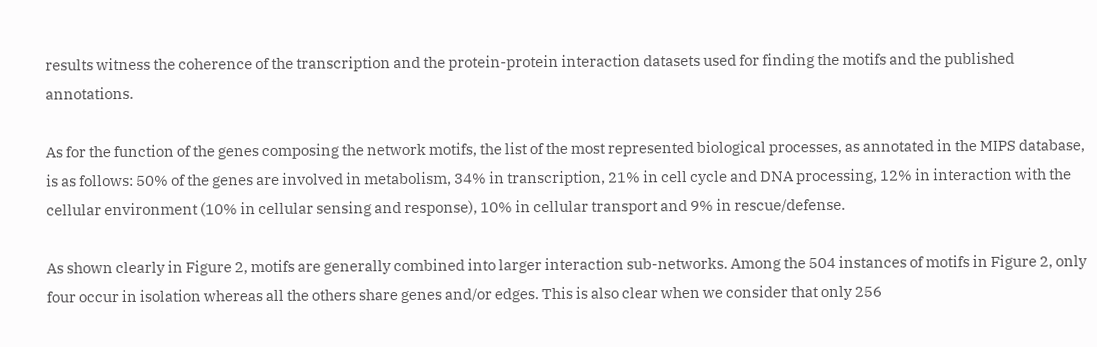results witness the coherence of the transcription and the protein-protein interaction datasets used for finding the motifs and the published annotations.

As for the function of the genes composing the network motifs, the list of the most represented biological processes, as annotated in the MIPS database, is as follows: 50% of the genes are involved in metabolism, 34% in transcription, 21% in cell cycle and DNA processing, 12% in interaction with the cellular environment (10% in cellular sensing and response), 10% in cellular transport and 9% in rescue/defense.

As shown clearly in Figure 2, motifs are generally combined into larger interaction sub-networks. Among the 504 instances of motifs in Figure 2, only four occur in isolation whereas all the others share genes and/or edges. This is also clear when we consider that only 256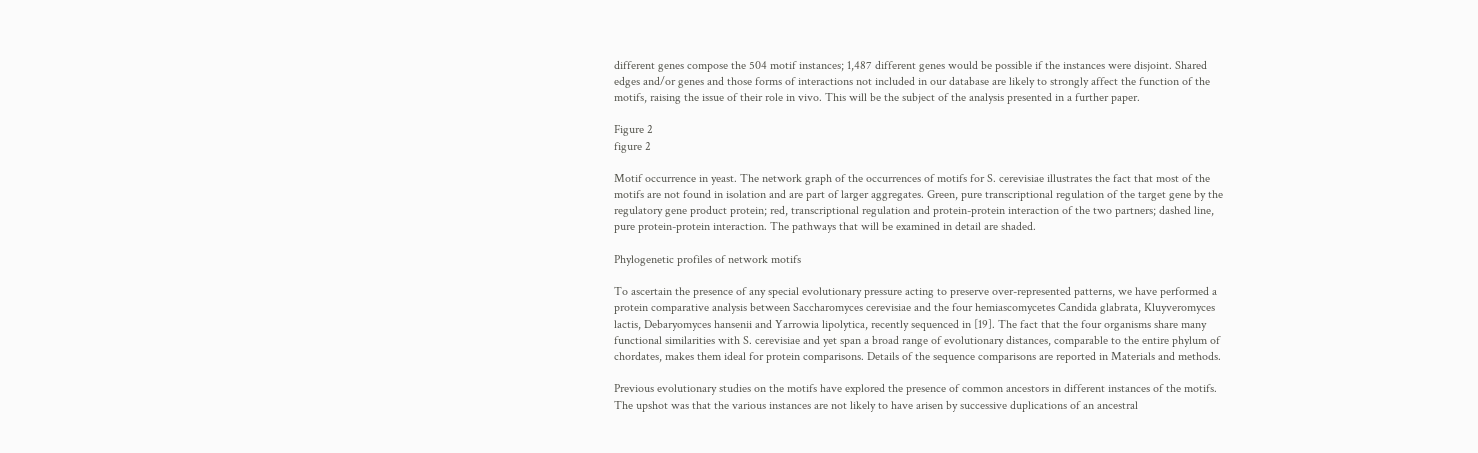different genes compose the 504 motif instances; 1,487 different genes would be possible if the instances were disjoint. Shared edges and/or genes and those forms of interactions not included in our database are likely to strongly affect the function of the motifs, raising the issue of their role in vivo. This will be the subject of the analysis presented in a further paper.

Figure 2
figure 2

Motif occurrence in yeast. The network graph of the occurrences of motifs for S. cerevisiae illustrates the fact that most of the motifs are not found in isolation and are part of larger aggregates. Green, pure transcriptional regulation of the target gene by the regulatory gene product protein; red, transcriptional regulation and protein-protein interaction of the two partners; dashed line, pure protein-protein interaction. The pathways that will be examined in detail are shaded.

Phylogenetic profiles of network motifs

To ascertain the presence of any special evolutionary pressure acting to preserve over-represented patterns, we have performed a protein comparative analysis between Saccharomyces cerevisiae and the four hemiascomycetes Candida glabrata, Kluyveromyces lactis, Debaryomyces hansenii and Yarrowia lipolytica, recently sequenced in [19]. The fact that the four organisms share many functional similarities with S. cerevisiae and yet span a broad range of evolutionary distances, comparable to the entire phylum of chordates, makes them ideal for protein comparisons. Details of the sequence comparisons are reported in Materials and methods.

Previous evolutionary studies on the motifs have explored the presence of common ancestors in different instances of the motifs. The upshot was that the various instances are not likely to have arisen by successive duplications of an ancestral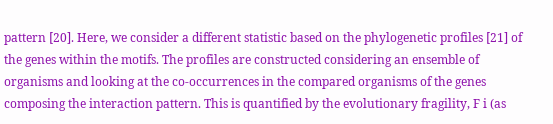pattern [20]. Here, we consider a different statistic based on the phylogenetic profiles [21] of the genes within the motifs. The profiles are constructed considering an ensemble of organisms and looking at the co-occurrences in the compared organisms of the genes composing the interaction pattern. This is quantified by the evolutionary fragility, F i (as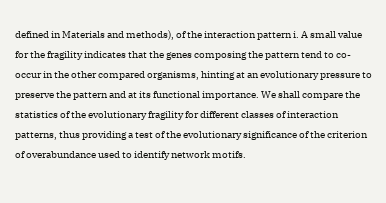defined in Materials and methods), of the interaction pattern i. A small value for the fragility indicates that the genes composing the pattern tend to co-occur in the other compared organisms, hinting at an evolutionary pressure to preserve the pattern and at its functional importance. We shall compare the statistics of the evolutionary fragility for different classes of interaction patterns, thus providing a test of the evolutionary significance of the criterion of overabundance used to identify network motifs.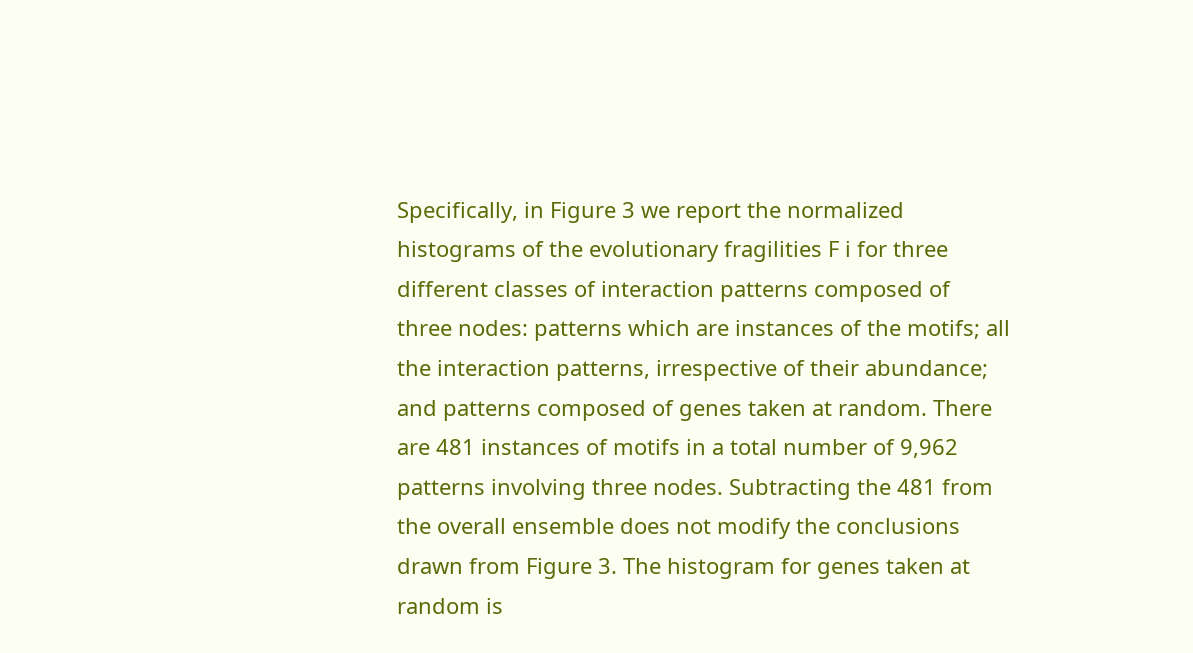Specifically, in Figure 3 we report the normalized histograms of the evolutionary fragilities F i for three different classes of interaction patterns composed of three nodes: patterns which are instances of the motifs; all the interaction patterns, irrespective of their abundance; and patterns composed of genes taken at random. There are 481 instances of motifs in a total number of 9,962 patterns involving three nodes. Subtracting the 481 from the overall ensemble does not modify the conclusions drawn from Figure 3. The histogram for genes taken at random is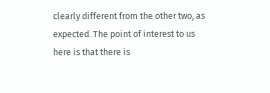clearly different from the other two, as expected. The point of interest to us here is that there is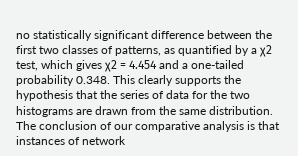no statistically significant difference between the first two classes of patterns, as quantified by a χ2 test, which gives χ2 = 4.454 and a one-tailed probability 0.348. This clearly supports the hypothesis that the series of data for the two histograms are drawn from the same distribution. The conclusion of our comparative analysis is that instances of network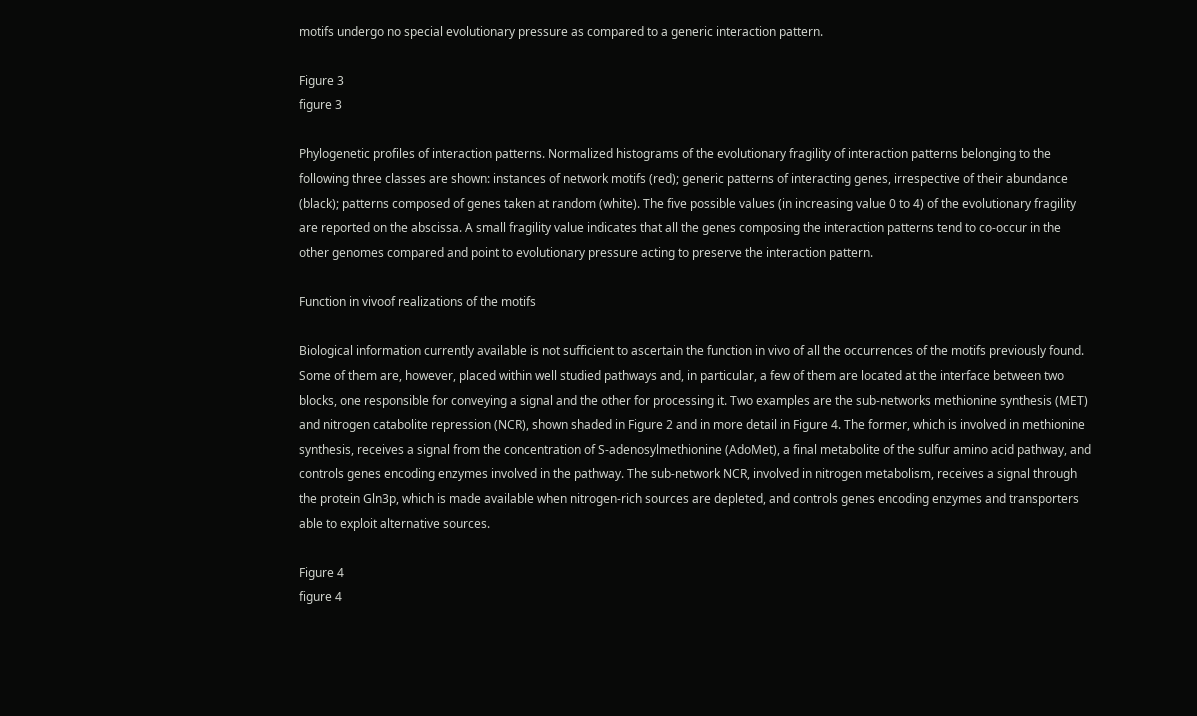motifs undergo no special evolutionary pressure as compared to a generic interaction pattern.

Figure 3
figure 3

Phylogenetic profiles of interaction patterns. Normalized histograms of the evolutionary fragility of interaction patterns belonging to the following three classes are shown: instances of network motifs (red); generic patterns of interacting genes, irrespective of their abundance (black); patterns composed of genes taken at random (white). The five possible values (in increasing value 0 to 4) of the evolutionary fragility are reported on the abscissa. A small fragility value indicates that all the genes composing the interaction patterns tend to co-occur in the other genomes compared and point to evolutionary pressure acting to preserve the interaction pattern.

Function in vivoof realizations of the motifs

Biological information currently available is not sufficient to ascertain the function in vivo of all the occurrences of the motifs previously found. Some of them are, however, placed within well studied pathways and, in particular, a few of them are located at the interface between two blocks, one responsible for conveying a signal and the other for processing it. Two examples are the sub-networks methionine synthesis (MET) and nitrogen catabolite repression (NCR), shown shaded in Figure 2 and in more detail in Figure 4. The former, which is involved in methionine synthesis, receives a signal from the concentration of S-adenosylmethionine (AdoMet), a final metabolite of the sulfur amino acid pathway, and controls genes encoding enzymes involved in the pathway. The sub-network NCR, involved in nitrogen metabolism, receives a signal through the protein Gln3p, which is made available when nitrogen-rich sources are depleted, and controls genes encoding enzymes and transporters able to exploit alternative sources.

Figure 4
figure 4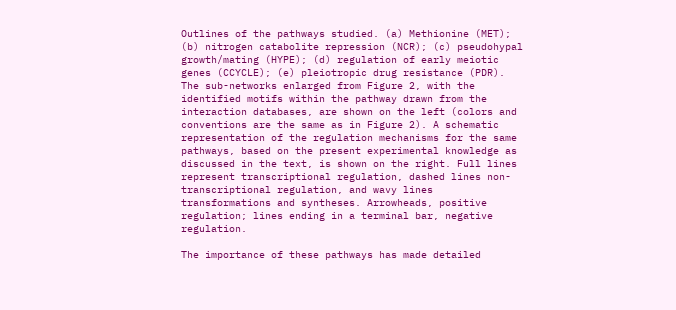Outlines of the pathways studied. (a) Methionine (MET); (b) nitrogen catabolite repression (NCR); (c) pseudohypal growth/mating (HYPE); (d) regulation of early meiotic genes (CCYCLE); (e) pleiotropic drug resistance (PDR). The sub-networks enlarged from Figure 2, with the identified motifs within the pathway drawn from the interaction databases, are shown on the left (colors and conventions are the same as in Figure 2). A schematic representation of the regulation mechanisms for the same pathways, based on the present experimental knowledge as discussed in the text, is shown on the right. Full lines represent transcriptional regulation, dashed lines non-transcriptional regulation, and wavy lines transformations and syntheses. Arrowheads, positive regulation; lines ending in a terminal bar, negative regulation.

The importance of these pathways has made detailed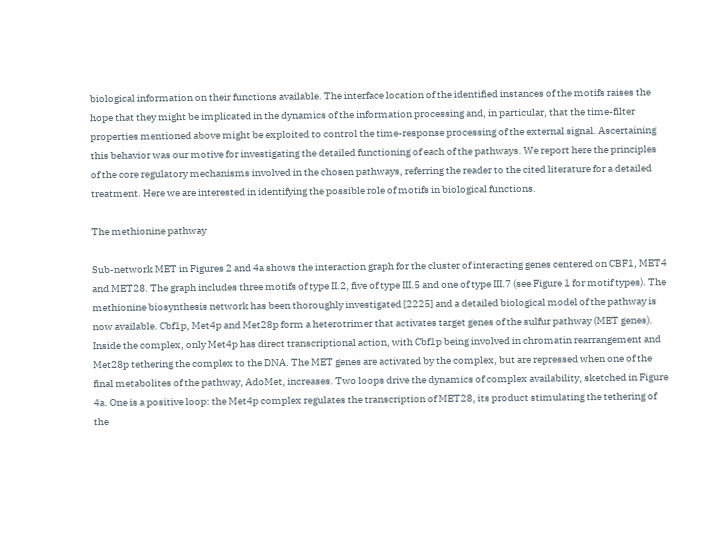biological information on their functions available. The interface location of the identified instances of the motifs raises the hope that they might be implicated in the dynamics of the information processing and, in particular, that the time-filter properties mentioned above might be exploited to control the time-response processing of the external signal. Ascertaining this behavior was our motive for investigating the detailed functioning of each of the pathways. We report here the principles of the core regulatory mechanisms involved in the chosen pathways, referring the reader to the cited literature for a detailed treatment. Here we are interested in identifying the possible role of motifs in biological functions.

The methionine pathway

Sub-network MET in Figures 2 and 4a shows the interaction graph for the cluster of interacting genes centered on CBF1, MET4 and MET28. The graph includes three motifs of type II.2, five of type III.5 and one of type III.7 (see Figure 1 for motif types). The methionine biosynthesis network has been thoroughly investigated [2225] and a detailed biological model of the pathway is now available. Cbf1p, Met4p and Met28p form a heterotrimer that activates target genes of the sulfur pathway (MET genes). Inside the complex, only Met4p has direct transcriptional action, with Cbf1p being involved in chromatin rearrangement and Met28p tethering the complex to the DNA. The MET genes are activated by the complex, but are repressed when one of the final metabolites of the pathway, AdoMet, increases. Two loops drive the dynamics of complex availability, sketched in Figure 4a. One is a positive loop: the Met4p complex regulates the transcription of MET28, its product stimulating the tethering of the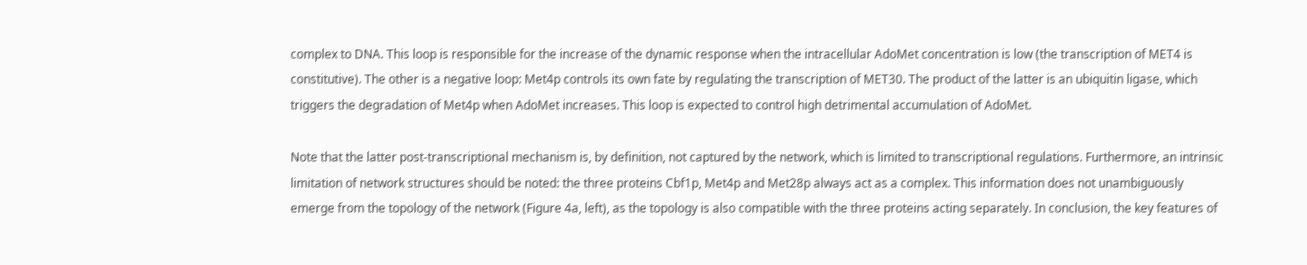complex to DNA. This loop is responsible for the increase of the dynamic response when the intracellular AdoMet concentration is low (the transcription of MET4 is constitutive). The other is a negative loop: Met4p controls its own fate by regulating the transcription of MET30. The product of the latter is an ubiquitin ligase, which triggers the degradation of Met4p when AdoMet increases. This loop is expected to control high detrimental accumulation of AdoMet.

Note that the latter post-transcriptional mechanism is, by definition, not captured by the network, which is limited to transcriptional regulations. Furthermore, an intrinsic limitation of network structures should be noted: the three proteins Cbf1p, Met4p and Met28p always act as a complex. This information does not unambiguously emerge from the topology of the network (Figure 4a, left), as the topology is also compatible with the three proteins acting separately. In conclusion, the key features of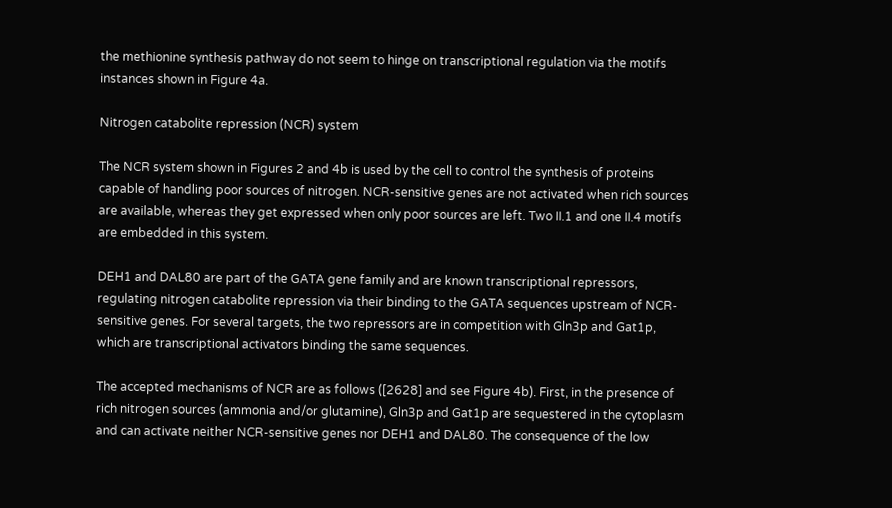the methionine synthesis pathway do not seem to hinge on transcriptional regulation via the motifs instances shown in Figure 4a.

Nitrogen catabolite repression (NCR) system

The NCR system shown in Figures 2 and 4b is used by the cell to control the synthesis of proteins capable of handling poor sources of nitrogen. NCR-sensitive genes are not activated when rich sources are available, whereas they get expressed when only poor sources are left. Two II.1 and one II.4 motifs are embedded in this system.

DEH1 and DAL80 are part of the GATA gene family and are known transcriptional repressors, regulating nitrogen catabolite repression via their binding to the GATA sequences upstream of NCR-sensitive genes. For several targets, the two repressors are in competition with Gln3p and Gat1p, which are transcriptional activators binding the same sequences.

The accepted mechanisms of NCR are as follows ([2628] and see Figure 4b). First, in the presence of rich nitrogen sources (ammonia and/or glutamine), Gln3p and Gat1p are sequestered in the cytoplasm and can activate neither NCR-sensitive genes nor DEH1 and DAL80. The consequence of the low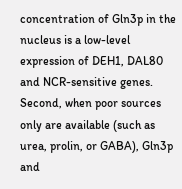concentration of Gln3p in the nucleus is a low-level expression of DEH1, DAL80 and NCR-sensitive genes. Second, when poor sources only are available (such as urea, prolin, or GABA), Gln3p and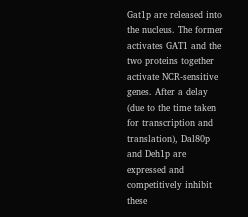Gat1p are released into the nucleus. The former activates GAT1 and the two proteins together activate NCR-sensitive genes. After a delay (due to the time taken for transcription and translation), Dal80p and Deh1p are expressed and competitively inhibit these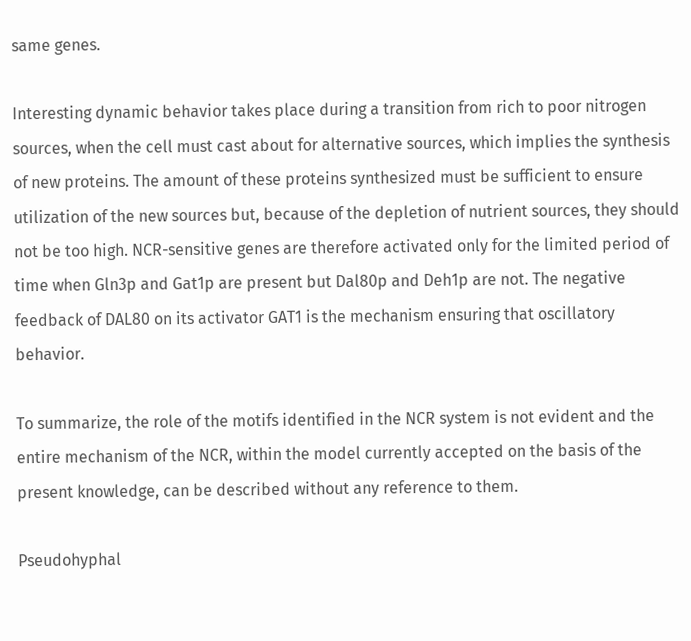same genes.

Interesting dynamic behavior takes place during a transition from rich to poor nitrogen sources, when the cell must cast about for alternative sources, which implies the synthesis of new proteins. The amount of these proteins synthesized must be sufficient to ensure utilization of the new sources but, because of the depletion of nutrient sources, they should not be too high. NCR-sensitive genes are therefore activated only for the limited period of time when Gln3p and Gat1p are present but Dal80p and Deh1p are not. The negative feedback of DAL80 on its activator GAT1 is the mechanism ensuring that oscillatory behavior.

To summarize, the role of the motifs identified in the NCR system is not evident and the entire mechanism of the NCR, within the model currently accepted on the basis of the present knowledge, can be described without any reference to them.

Pseudohyphal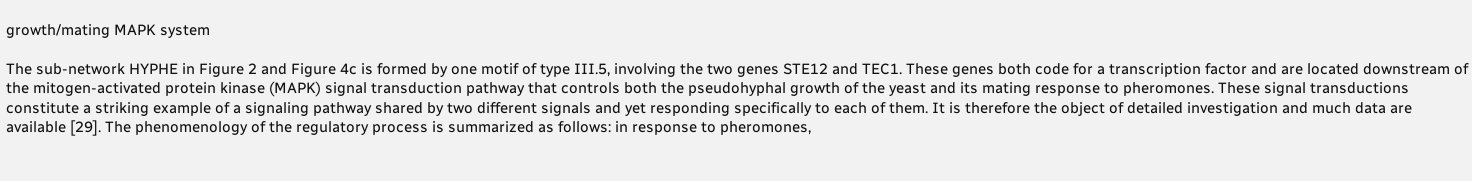growth/mating MAPK system

The sub-network HYPHE in Figure 2 and Figure 4c is formed by one motif of type III.5, involving the two genes STE12 and TEC1. These genes both code for a transcription factor and are located downstream of the mitogen-activated protein kinase (MAPK) signal transduction pathway that controls both the pseudohyphal growth of the yeast and its mating response to pheromones. These signal transductions constitute a striking example of a signaling pathway shared by two different signals and yet responding specifically to each of them. It is therefore the object of detailed investigation and much data are available [29]. The phenomenology of the regulatory process is summarized as follows: in response to pheromones,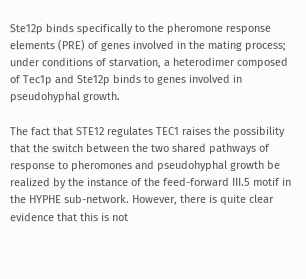Ste12p binds specifically to the pheromone response elements (PRE) of genes involved in the mating process; under conditions of starvation, a heterodimer composed of Tec1p and Ste12p binds to genes involved in pseudohyphal growth.

The fact that STE12 regulates TEC1 raises the possibility that the switch between the two shared pathways of response to pheromones and pseudohyphal growth be realized by the instance of the feed-forward III.5 motif in the HYPHE sub-network. However, there is quite clear evidence that this is not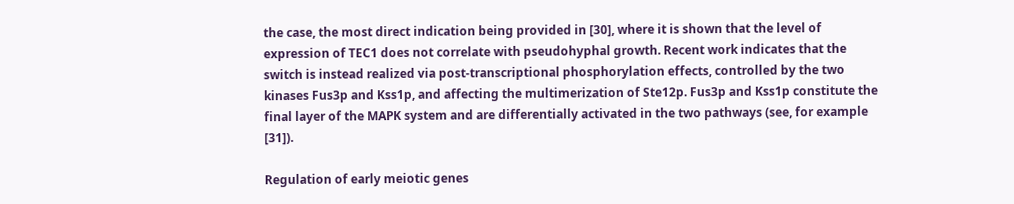the case, the most direct indication being provided in [30], where it is shown that the level of expression of TEC1 does not correlate with pseudohyphal growth. Recent work indicates that the switch is instead realized via post-transcriptional phosphorylation effects, controlled by the two kinases Fus3p and Kss1p, and affecting the multimerization of Ste12p. Fus3p and Kss1p constitute the final layer of the MAPK system and are differentially activated in the two pathways (see, for example [31]).

Regulation of early meiotic genes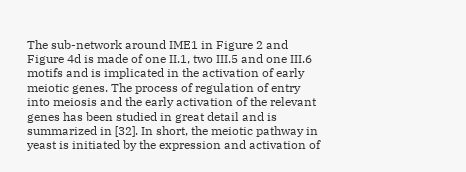The sub-network around IME1 in Figure 2 and Figure 4d is made of one II.1, two III.5 and one III.6 motifs and is implicated in the activation of early meiotic genes. The process of regulation of entry into meiosis and the early activation of the relevant genes has been studied in great detail and is summarized in [32]. In short, the meiotic pathway in yeast is initiated by the expression and activation of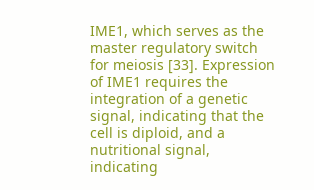IME1, which serves as the master regulatory switch for meiosis [33]. Expression of IME1 requires the integration of a genetic signal, indicating that the cell is diploid, and a nutritional signal, indicating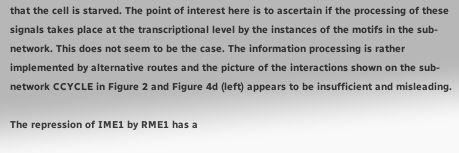that the cell is starved. The point of interest here is to ascertain if the processing of these signals takes place at the transcriptional level by the instances of the motifs in the sub-network. This does not seem to be the case. The information processing is rather implemented by alternative routes and the picture of the interactions shown on the sub-network CCYCLE in Figure 2 and Figure 4d (left) appears to be insufficient and misleading.

The repression of IME1 by RME1 has a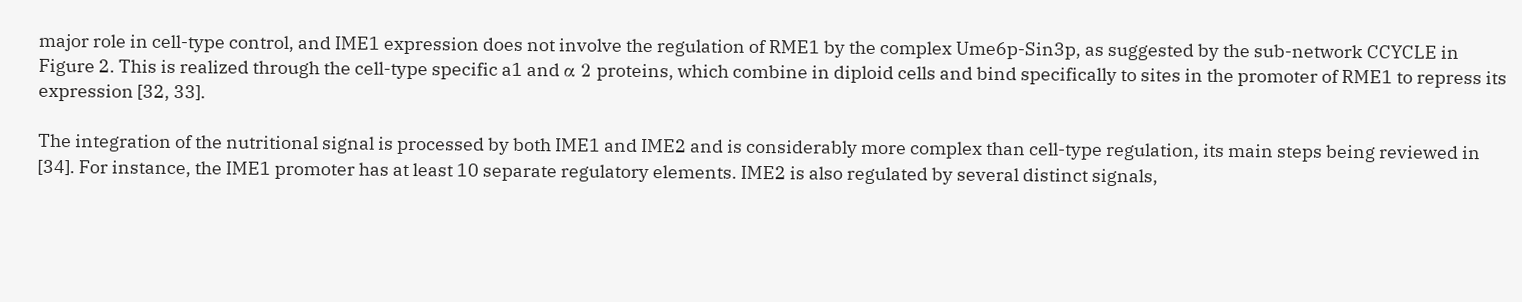major role in cell-type control, and IME1 expression does not involve the regulation of RME1 by the complex Ume6p-Sin3p, as suggested by the sub-network CCYCLE in Figure 2. This is realized through the cell-type specific a1 and α 2 proteins, which combine in diploid cells and bind specifically to sites in the promoter of RME1 to repress its expression [32, 33].

The integration of the nutritional signal is processed by both IME1 and IME2 and is considerably more complex than cell-type regulation, its main steps being reviewed in [34]. For instance, the IME1 promoter has at least 10 separate regulatory elements. IME2 is also regulated by several distinct signals,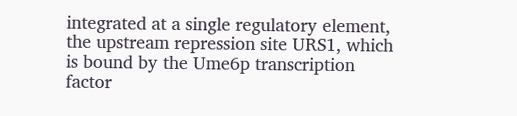integrated at a single regulatory element, the upstream repression site URS1, which is bound by the Ume6p transcription factor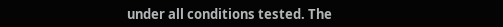under all conditions tested. The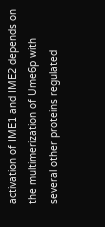activation of IME1 and IME2 depends on the multimerization of Ume6p with several other proteins regulated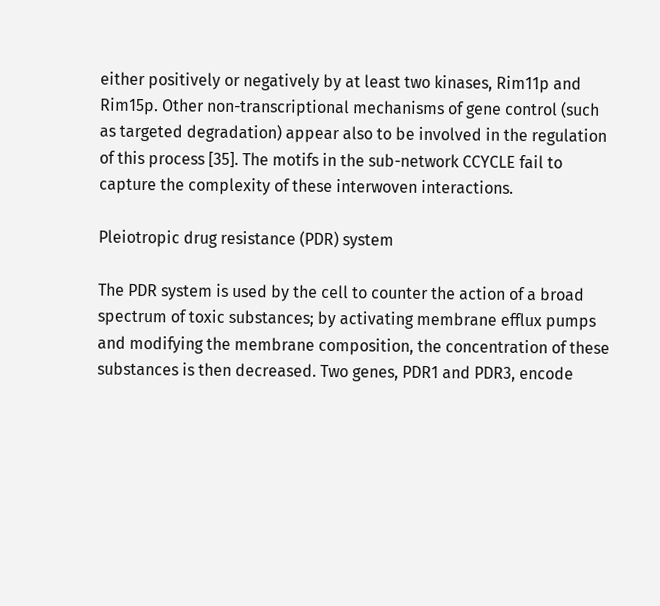either positively or negatively by at least two kinases, Rim11p and Rim15p. Other non-transcriptional mechanisms of gene control (such as targeted degradation) appear also to be involved in the regulation of this process [35]. The motifs in the sub-network CCYCLE fail to capture the complexity of these interwoven interactions.

Pleiotropic drug resistance (PDR) system

The PDR system is used by the cell to counter the action of a broad spectrum of toxic substances; by activating membrane efflux pumps and modifying the membrane composition, the concentration of these substances is then decreased. Two genes, PDR1 and PDR3, encode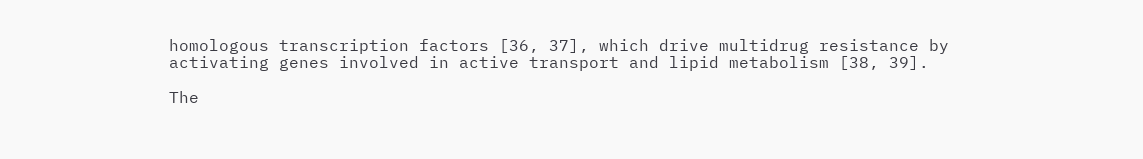homologous transcription factors [36, 37], which drive multidrug resistance by activating genes involved in active transport and lipid metabolism [38, 39].

The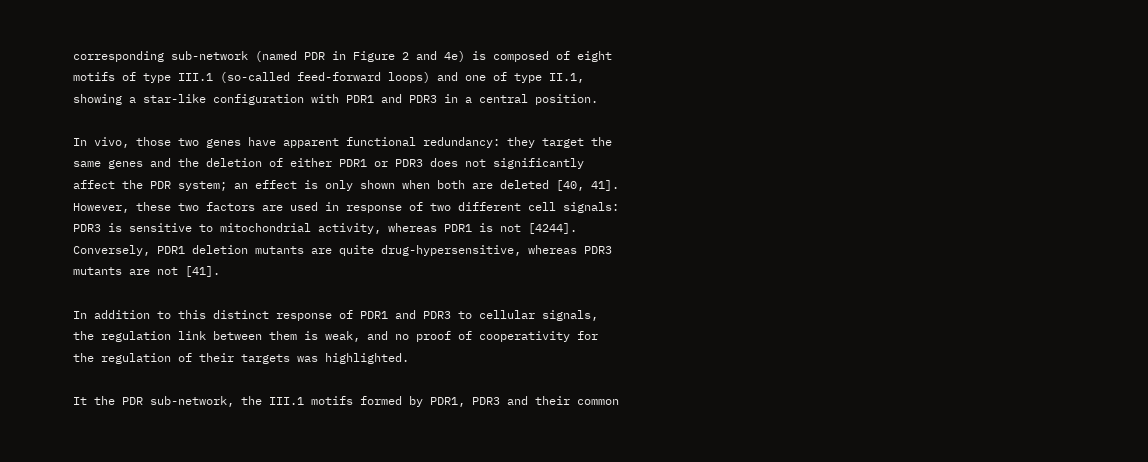corresponding sub-network (named PDR in Figure 2 and 4e) is composed of eight motifs of type III.1 (so-called feed-forward loops) and one of type II.1, showing a star-like configuration with PDR1 and PDR3 in a central position.

In vivo, those two genes have apparent functional redundancy: they target the same genes and the deletion of either PDR1 or PDR3 does not significantly affect the PDR system; an effect is only shown when both are deleted [40, 41]. However, these two factors are used in response of two different cell signals: PDR3 is sensitive to mitochondrial activity, whereas PDR1 is not [4244]. Conversely, PDR1 deletion mutants are quite drug-hypersensitive, whereas PDR3 mutants are not [41].

In addition to this distinct response of PDR1 and PDR3 to cellular signals, the regulation link between them is weak, and no proof of cooperativity for the regulation of their targets was highlighted.

It the PDR sub-network, the III.1 motifs formed by PDR1, PDR3 and their common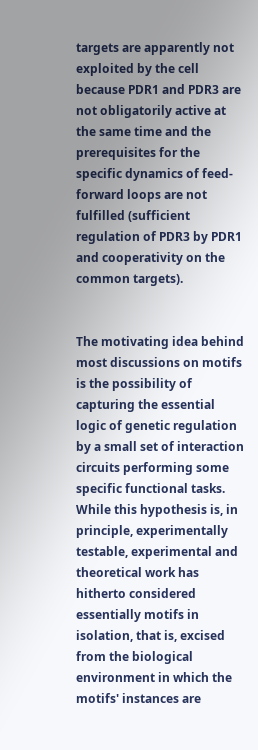targets are apparently not exploited by the cell because PDR1 and PDR3 are not obligatorily active at the same time and the prerequisites for the specific dynamics of feed-forward loops are not fulfilled (sufficient regulation of PDR3 by PDR1 and cooperativity on the common targets).


The motivating idea behind most discussions on motifs is the possibility of capturing the essential logic of genetic regulation by a small set of interaction circuits performing some specific functional tasks. While this hypothesis is, in principle, experimentally testable, experimental and theoretical work has hitherto considered essentially motifs in isolation, that is, excised from the biological environment in which the motifs' instances are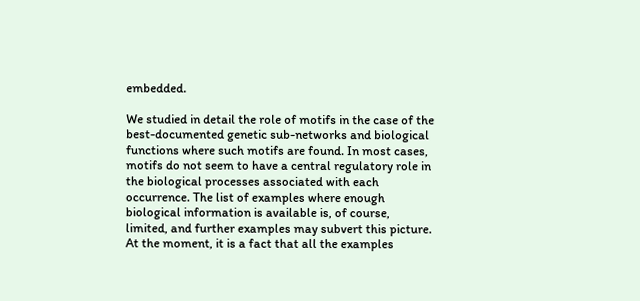embedded.

We studied in detail the role of motifs in the case of the best-documented genetic sub-networks and biological functions where such motifs are found. In most cases, motifs do not seem to have a central regulatory role in the biological processes associated with each occurrence. The list of examples where enough biological information is available is, of course, limited, and further examples may subvert this picture. At the moment, it is a fact that all the examples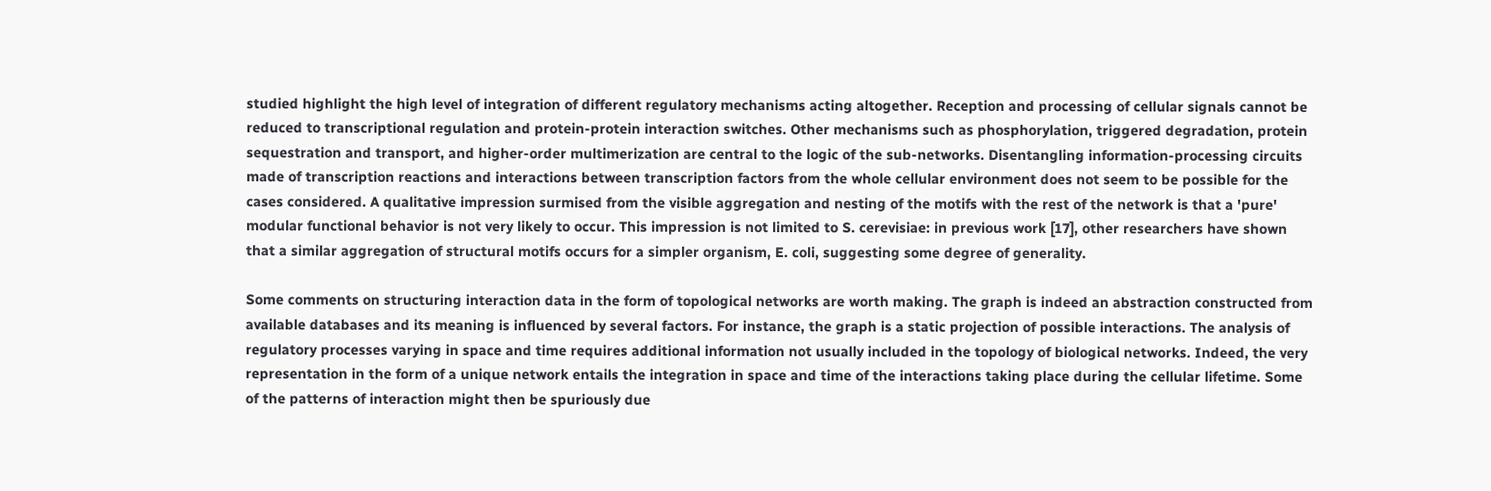studied highlight the high level of integration of different regulatory mechanisms acting altogether. Reception and processing of cellular signals cannot be reduced to transcriptional regulation and protein-protein interaction switches. Other mechanisms such as phosphorylation, triggered degradation, protein sequestration and transport, and higher-order multimerization are central to the logic of the sub-networks. Disentangling information-processing circuits made of transcription reactions and interactions between transcription factors from the whole cellular environment does not seem to be possible for the cases considered. A qualitative impression surmised from the visible aggregation and nesting of the motifs with the rest of the network is that a 'pure' modular functional behavior is not very likely to occur. This impression is not limited to S. cerevisiae: in previous work [17], other researchers have shown that a similar aggregation of structural motifs occurs for a simpler organism, E. coli, suggesting some degree of generality.

Some comments on structuring interaction data in the form of topological networks are worth making. The graph is indeed an abstraction constructed from available databases and its meaning is influenced by several factors. For instance, the graph is a static projection of possible interactions. The analysis of regulatory processes varying in space and time requires additional information not usually included in the topology of biological networks. Indeed, the very representation in the form of a unique network entails the integration in space and time of the interactions taking place during the cellular lifetime. Some of the patterns of interaction might then be spuriously due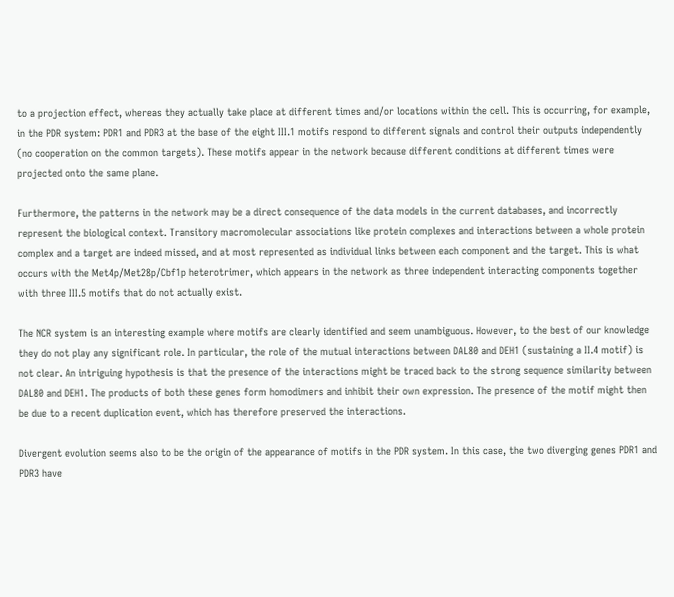to a projection effect, whereas they actually take place at different times and/or locations within the cell. This is occurring, for example, in the PDR system: PDR1 and PDR3 at the base of the eight III.1 motifs respond to different signals and control their outputs independently (no cooperation on the common targets). These motifs appear in the network because different conditions at different times were projected onto the same plane.

Furthermore, the patterns in the network may be a direct consequence of the data models in the current databases, and incorrectly represent the biological context. Transitory macromolecular associations like protein complexes and interactions between a whole protein complex and a target are indeed missed, and at most represented as individual links between each component and the target. This is what occurs with the Met4p/Met28p/Cbf1p heterotrimer, which appears in the network as three independent interacting components together with three III.5 motifs that do not actually exist.

The NCR system is an interesting example where motifs are clearly identified and seem unambiguous. However, to the best of our knowledge they do not play any significant role. In particular, the role of the mutual interactions between DAL80 and DEH1 (sustaining a II.4 motif) is not clear. An intriguing hypothesis is that the presence of the interactions might be traced back to the strong sequence similarity between DAL80 and DEH1. The products of both these genes form homodimers and inhibit their own expression. The presence of the motif might then be due to a recent duplication event, which has therefore preserved the interactions.

Divergent evolution seems also to be the origin of the appearance of motifs in the PDR system. In this case, the two diverging genes PDR1 and PDR3 have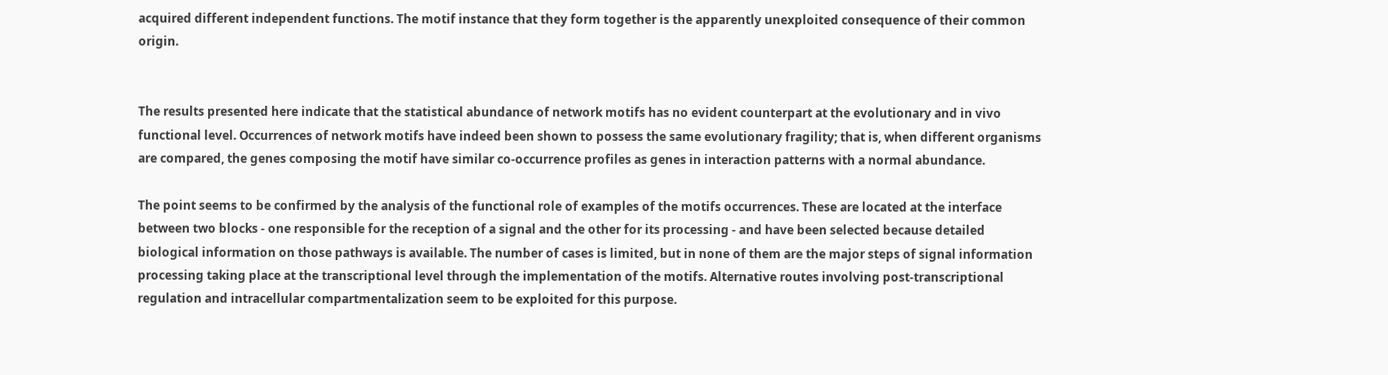acquired different independent functions. The motif instance that they form together is the apparently unexploited consequence of their common origin.


The results presented here indicate that the statistical abundance of network motifs has no evident counterpart at the evolutionary and in vivo functional level. Occurrences of network motifs have indeed been shown to possess the same evolutionary fragility; that is, when different organisms are compared, the genes composing the motif have similar co-occurrence profiles as genes in interaction patterns with a normal abundance.

The point seems to be confirmed by the analysis of the functional role of examples of the motifs occurrences. These are located at the interface between two blocks - one responsible for the reception of a signal and the other for its processing - and have been selected because detailed biological information on those pathways is available. The number of cases is limited, but in none of them are the major steps of signal information processing taking place at the transcriptional level through the implementation of the motifs. Alternative routes involving post-transcriptional regulation and intracellular compartmentalization seem to be exploited for this purpose.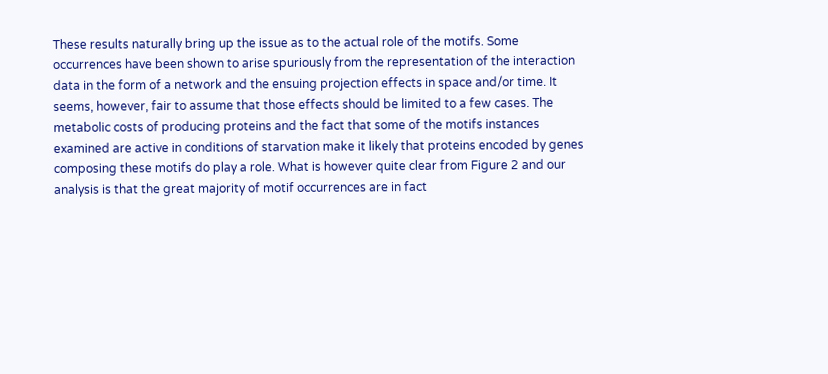These results naturally bring up the issue as to the actual role of the motifs. Some occurrences have been shown to arise spuriously from the representation of the interaction data in the form of a network and the ensuing projection effects in space and/or time. It seems, however, fair to assume that those effects should be limited to a few cases. The metabolic costs of producing proteins and the fact that some of the motifs instances examined are active in conditions of starvation make it likely that proteins encoded by genes composing these motifs do play a role. What is however quite clear from Figure 2 and our analysis is that the great majority of motif occurrences are in fact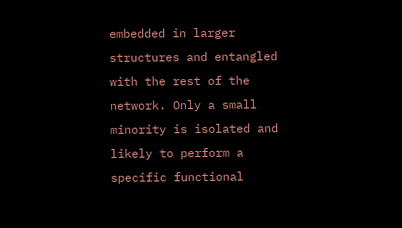embedded in larger structures and entangled with the rest of the network. Only a small minority is isolated and likely to perform a specific functional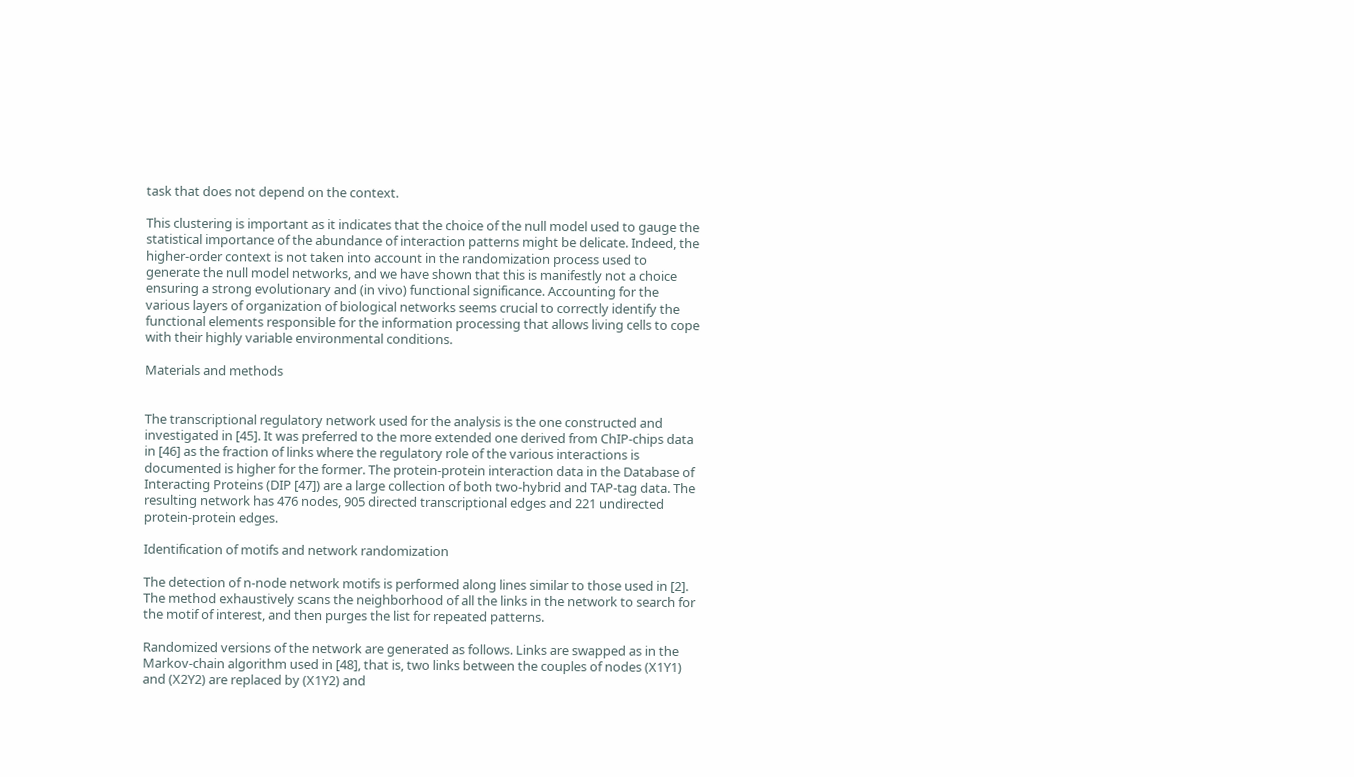task that does not depend on the context.

This clustering is important as it indicates that the choice of the null model used to gauge the statistical importance of the abundance of interaction patterns might be delicate. Indeed, the higher-order context is not taken into account in the randomization process used to generate the null model networks, and we have shown that this is manifestly not a choice ensuring a strong evolutionary and (in vivo) functional significance. Accounting for the various layers of organization of biological networks seems crucial to correctly identify the functional elements responsible for the information processing that allows living cells to cope with their highly variable environmental conditions.

Materials and methods


The transcriptional regulatory network used for the analysis is the one constructed and investigated in [45]. It was preferred to the more extended one derived from ChIP-chips data in [46] as the fraction of links where the regulatory role of the various interactions is documented is higher for the former. The protein-protein interaction data in the Database of Interacting Proteins (DIP [47]) are a large collection of both two-hybrid and TAP-tag data. The resulting network has 476 nodes, 905 directed transcriptional edges and 221 undirected protein-protein edges.

Identification of motifs and network randomization

The detection of n-node network motifs is performed along lines similar to those used in [2]. The method exhaustively scans the neighborhood of all the links in the network to search for the motif of interest, and then purges the list for repeated patterns.

Randomized versions of the network are generated as follows. Links are swapped as in the Markov-chain algorithm used in [48], that is, two links between the couples of nodes (X1Y1) and (X2Y2) are replaced by (X1Y2) and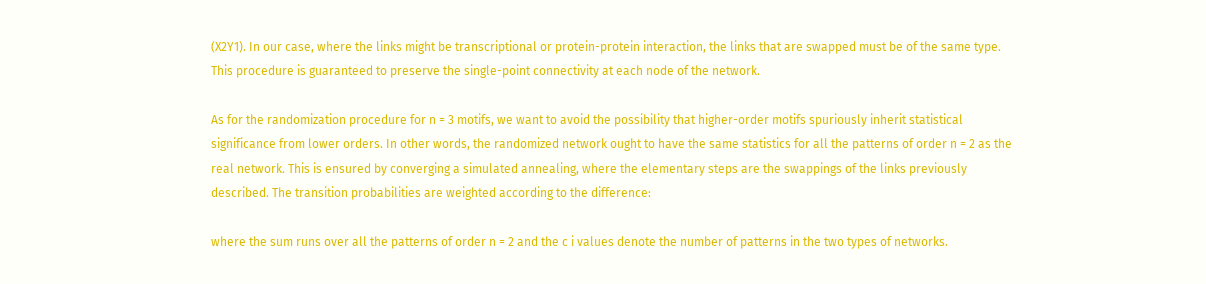(X2Y1). In our case, where the links might be transcriptional or protein-protein interaction, the links that are swapped must be of the same type. This procedure is guaranteed to preserve the single-point connectivity at each node of the network.

As for the randomization procedure for n = 3 motifs, we want to avoid the possibility that higher-order motifs spuriously inherit statistical significance from lower orders. In other words, the randomized network ought to have the same statistics for all the patterns of order n = 2 as the real network. This is ensured by converging a simulated annealing, where the elementary steps are the swappings of the links previously described. The transition probabilities are weighted according to the difference:

where the sum runs over all the patterns of order n = 2 and the c i values denote the number of patterns in the two types of networks.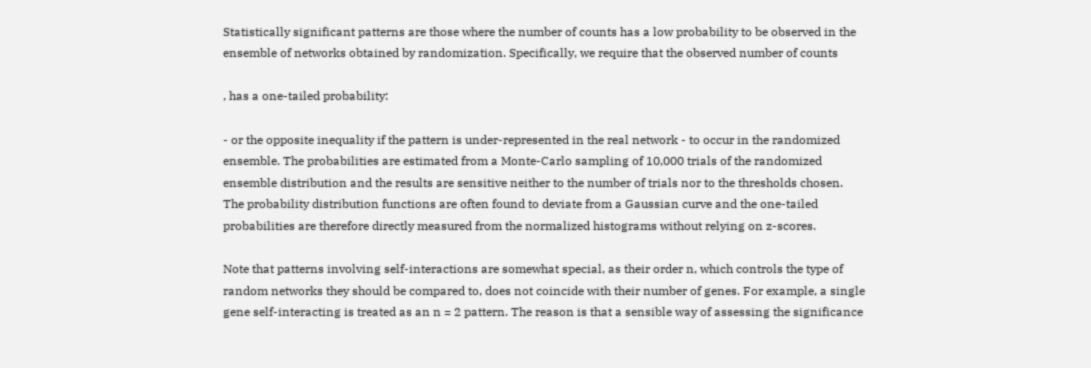Statistically significant patterns are those where the number of counts has a low probability to be observed in the ensemble of networks obtained by randomization. Specifically, we require that the observed number of counts

, has a one-tailed probability:

- or the opposite inequality if the pattern is under-represented in the real network - to occur in the randomized ensemble. The probabilities are estimated from a Monte-Carlo sampling of 10,000 trials of the randomized ensemble distribution and the results are sensitive neither to the number of trials nor to the thresholds chosen. The probability distribution functions are often found to deviate from a Gaussian curve and the one-tailed probabilities are therefore directly measured from the normalized histograms without relying on z-scores.

Note that patterns involving self-interactions are somewhat special, as their order n, which controls the type of random networks they should be compared to, does not coincide with their number of genes. For example, a single gene self-interacting is treated as an n = 2 pattern. The reason is that a sensible way of assessing the significance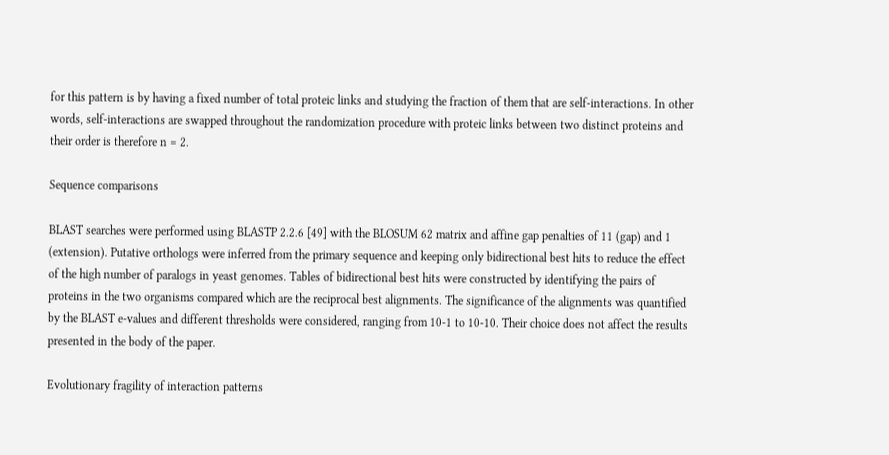for this pattern is by having a fixed number of total proteic links and studying the fraction of them that are self-interactions. In other words, self-interactions are swapped throughout the randomization procedure with proteic links between two distinct proteins and their order is therefore n = 2.

Sequence comparisons

BLAST searches were performed using BLASTP 2.2.6 [49] with the BLOSUM 62 matrix and affine gap penalties of 11 (gap) and 1 (extension). Putative orthologs were inferred from the primary sequence and keeping only bidirectional best hits to reduce the effect of the high number of paralogs in yeast genomes. Tables of bidirectional best hits were constructed by identifying the pairs of proteins in the two organisms compared which are the reciprocal best alignments. The significance of the alignments was quantified by the BLAST e-values and different thresholds were considered, ranging from 10-1 to 10-10. Their choice does not affect the results presented in the body of the paper.

Evolutionary fragility of interaction patterns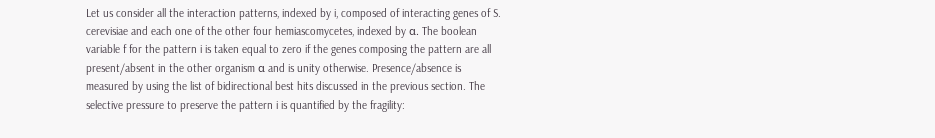Let us consider all the interaction patterns, indexed by i, composed of interacting genes of S. cerevisiae and each one of the other four hemiascomycetes, indexed by α. The boolean variable f for the pattern i is taken equal to zero if the genes composing the pattern are all present/absent in the other organism α and is unity otherwise. Presence/absence is measured by using the list of bidirectional best hits discussed in the previous section. The selective pressure to preserve the pattern i is quantified by the fragility: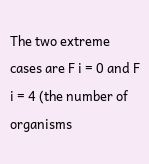The two extreme cases are F i = 0 and F i = 4 (the number of organisms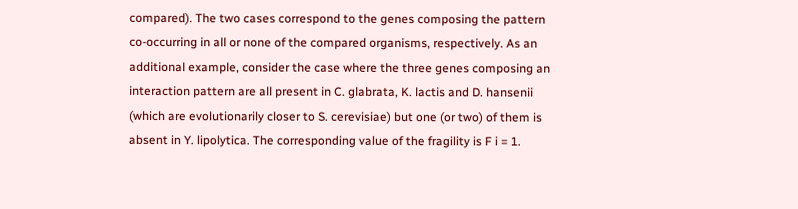compared). The two cases correspond to the genes composing the pattern co-occurring in all or none of the compared organisms, respectively. As an additional example, consider the case where the three genes composing an interaction pattern are all present in C. glabrata, K. lactis and D. hansenii (which are evolutionarily closer to S. cerevisiae) but one (or two) of them is absent in Y. lipolytica. The corresponding value of the fragility is F i = 1.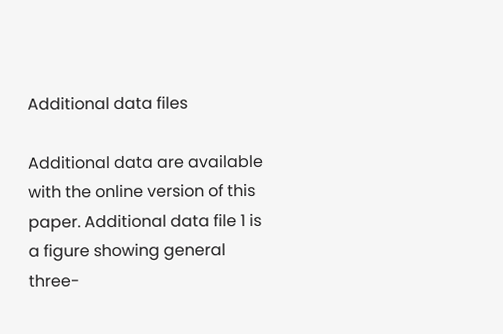Additional data files

Additional data are available with the online version of this paper. Additional data file 1 is a figure showing general three-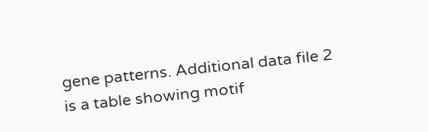gene patterns. Additional data file 2 is a table showing motif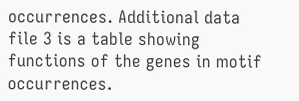occurrences. Additional data file 3 is a table showing functions of the genes in motif occurrences.